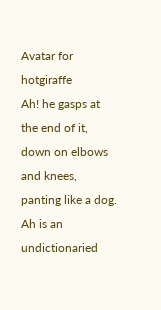Avatar for hotgiraffe
Ah! he gasps at the end of it, down on elbows and knees, panting like a dog. Ah is an undictionaried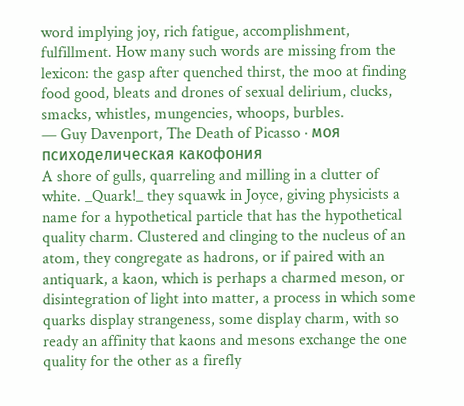word implying joy, rich fatigue, accomplishment, fulfillment. How many such words are missing from the lexicon: the gasp after quenched thirst, the moo at finding food good, bleats and drones of sexual delirium, clucks, smacks, whistles, mungencies, whoops, burbles.
— Guy Davenport, The Death of Picasso · моя психоделическая какофония
A shore of gulls, quarreling and milling in a clutter of white. _Quark!_ they squawk in Joyce, giving physicists a name for a hypothetical particle that has the hypothetical quality charm. Clustered and clinging to the nucleus of an atom, they congregate as hadrons, or if paired with an antiquark, a kaon, which is perhaps a charmed meson, or disintegration of light into matter, a process in which some quarks display strangeness, some display charm, with so ready an affinity that kaons and mesons exchange the one quality for the other as a firefly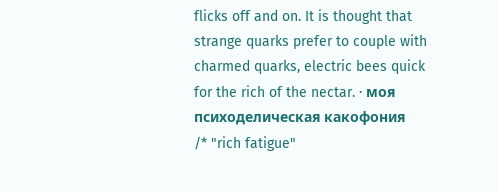flicks off and on. It is thought that strange quarks prefer to couple with charmed quarks, electric bees quick for the rich of the nectar. · моя психоделическая какофония
/* "rich fatigue"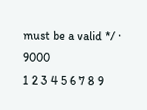must be a valid */ · 9000
1 2 3 4 5 6 7 8 9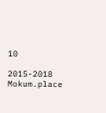10

2015-2018 Mokum.place